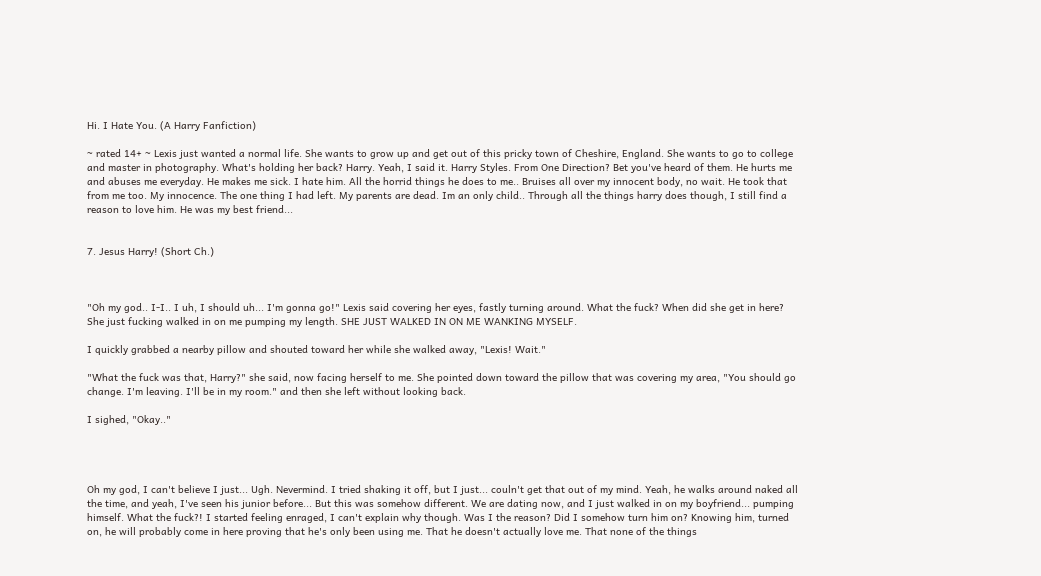Hi. I Hate You. (A Harry Fanfiction)

~ rated 14+ ~ Lexis just wanted a normal life. She wants to grow up and get out of this pricky town of Cheshire, England. She wants to go to college and master in photography. What's holding her back? Harry. Yeah, I said it. Harry Styles. From One Direction? Bet you've heard of them. He hurts me and abuses me everyday. He makes me sick. I hate him. All the horrid things he does to me.. Bruises all over my innocent body, no wait. He took that from me too. My innocence. The one thing I had left. My parents are dead. Im an only child.. Through all the things harry does though, I still find a reason to love him. He was my best friend...


7. Jesus Harry! (Short Ch.)



"Oh my god.. I-I.. I uh, I should uh... I'm gonna go!" Lexis said covering her eyes, fastly turning around. What the fuck? When did she get in here? She just fucking walked in on me pumping my length. SHE JUST WALKED IN ON ME WANKING MYSELF.

I quickly grabbed a nearby pillow and shouted toward her while she walked away, "Lexis! Wait."

"What the fuck was that, Harry?" she said, now facing herself to me. She pointed down toward the pillow that was covering my area, "You should go change. I'm leaving. I'll be in my room." and then she left without looking back.

I sighed, "Okay.."




Oh my god, I can't believe I just... Ugh. Nevermind. I tried shaking it off, but I just... couln't get that out of my mind. Yeah, he walks around naked all the time, and yeah, I've seen his junior before... But this was somehow different. We are dating now, and I just walked in on my boyfriend... pumping himself. What the fuck?! I started feeling enraged, I can't explain why though. Was I the reason? Did I somehow turn him on? Knowing him, turned on, he will probably come in here proving that he's only been using me. That he doesn't actually love me. That none of the things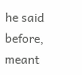he said before, meant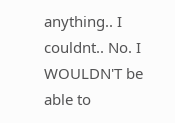anything.. I couldnt.. No. I WOULDN'T be able to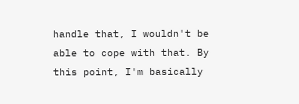handle that, I wouldn't be able to cope with that. By this point, I'm basically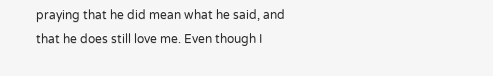praying that he did mean what he said, and that he does still love me. Even though I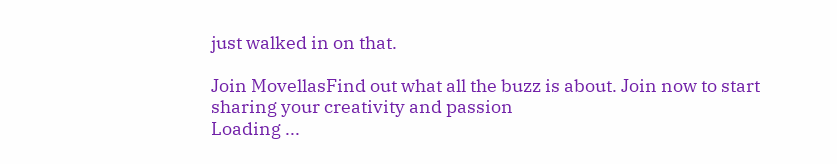just walked in on that.

Join MovellasFind out what all the buzz is about. Join now to start sharing your creativity and passion
Loading ...